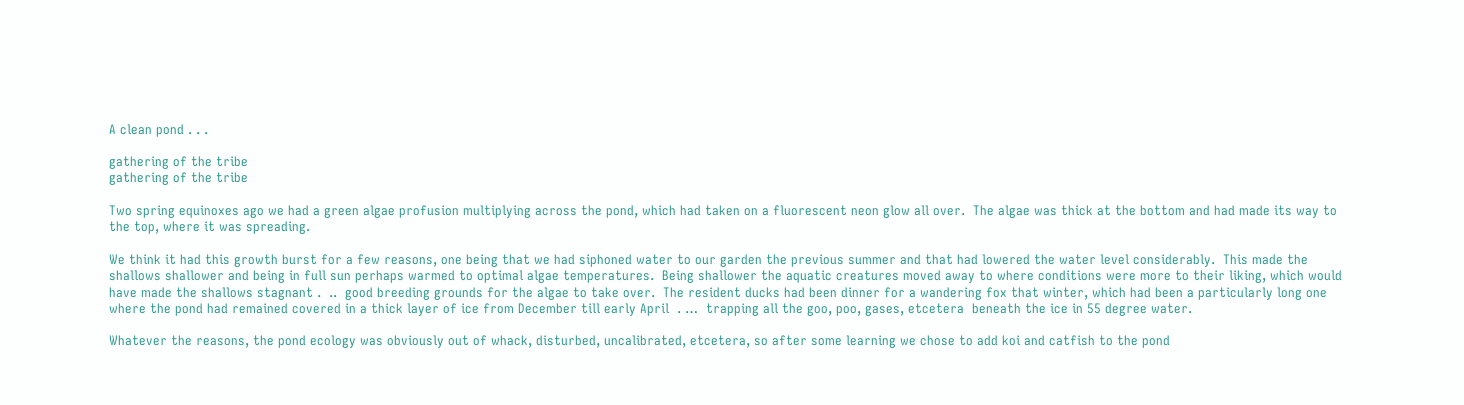A clean pond . . .

gathering of the tribe
gathering of the tribe

Two spring equinoxes ago we had a green algae profusion multiplying across the pond, which had taken on a fluorescent neon glow all over.  The algae was thick at the bottom and had made its way to the top, where it was spreading.

We think it had this growth burst for a few reasons, one being that we had siphoned water to our garden the previous summer and that had lowered the water level considerably.  This made the shallows shallower and being in full sun perhaps warmed to optimal algae temperatures.  Being shallower the aquatic creatures moved away to where conditions were more to their liking, which would have made the shallows stagnant .  ..  good breeding grounds for the algae to take over.  The resident ducks had been dinner for a wandering fox that winter, which had been a particularly long one where the pond had remained covered in a thick layer of ice from December till early April  . …  trapping all the goo, poo, gases, etcetera  beneath the ice in 55 degree water.

Whatever the reasons, the pond ecology was obviously out of whack, disturbed, uncalibrated, etcetera, so after some learning we chose to add koi and catfish to the pond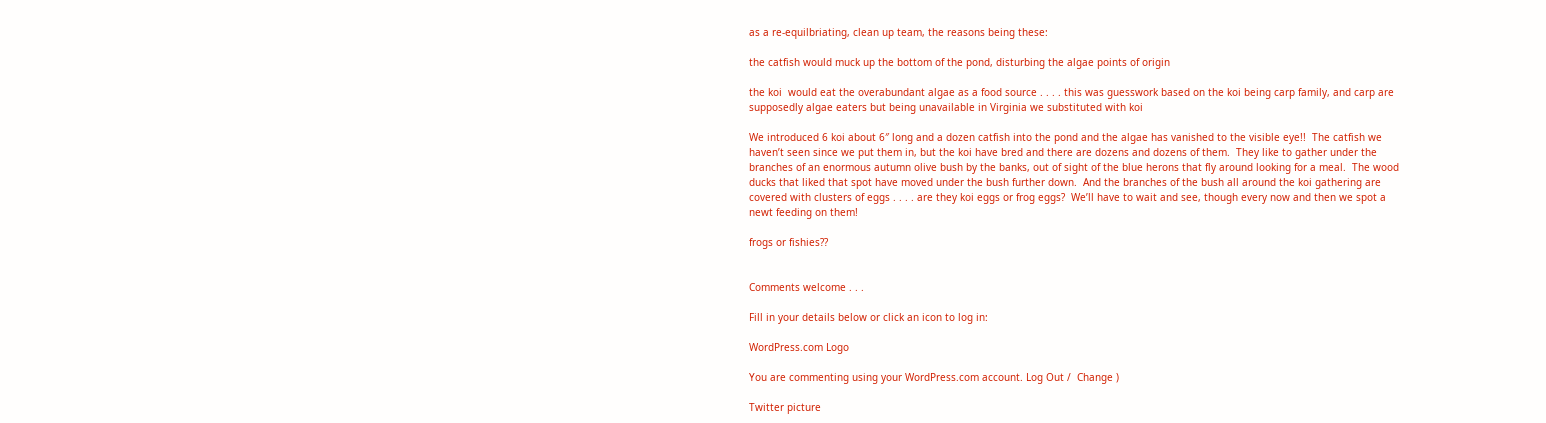as a re-equilbriating, clean up team, the reasons being these:

the catfish would muck up the bottom of the pond, disturbing the algae points of origin

the koi  would eat the overabundant algae as a food source . . . . this was guesswork based on the koi being carp family, and carp are supposedly algae eaters but being unavailable in Virginia we substituted with koi

We introduced 6 koi about 6″ long and a dozen catfish into the pond and the algae has vanished to the visible eye!!  The catfish we haven’t seen since we put them in, but the koi have bred and there are dozens and dozens of them.  They like to gather under the branches of an enormous autumn olive bush by the banks, out of sight of the blue herons that fly around looking for a meal.  The wood ducks that liked that spot have moved under the bush further down.  And the branches of the bush all around the koi gathering are covered with clusters of eggs . . . . are they koi eggs or frog eggs?  We’ll have to wait and see, though every now and then we spot a newt feeding on them!

frogs or fishies??


Comments welcome . . .

Fill in your details below or click an icon to log in:

WordPress.com Logo

You are commenting using your WordPress.com account. Log Out /  Change )

Twitter picture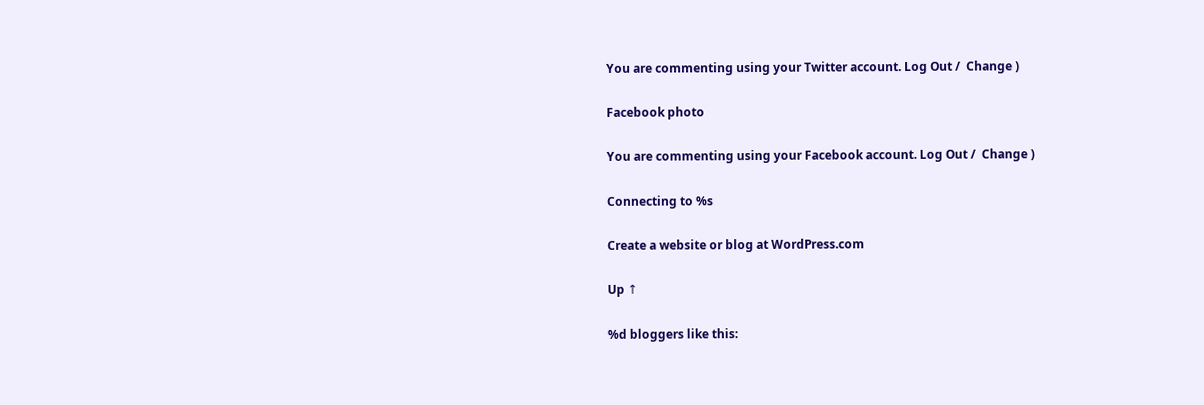You are commenting using your Twitter account. Log Out /  Change )

Facebook photo

You are commenting using your Facebook account. Log Out /  Change )

Connecting to %s

Create a website or blog at WordPress.com

Up ↑

%d bloggers like this: